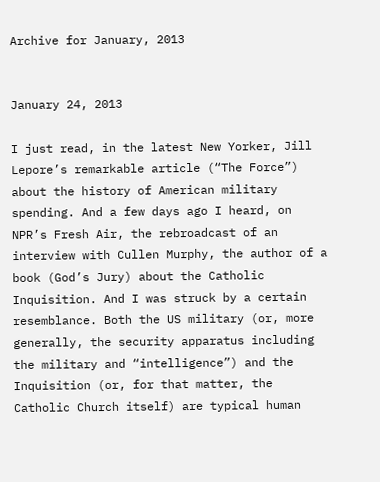Archive for January, 2013


January 24, 2013

I just read, in the latest New Yorker, Jill Lepore’s remarkable article (“The Force”) about the history of American military spending. And a few days ago I heard, on NPR’s Fresh Air, the rebroadcast of an interview with Cullen Murphy, the author of a book (God’s Jury) about the Catholic Inquisition. And I was struck by a certain resemblance. Both the US military (or, more generally, the security apparatus including the military and “intelligence”) and the Inquisition (or, for that matter, the Catholic Church itself) are typical human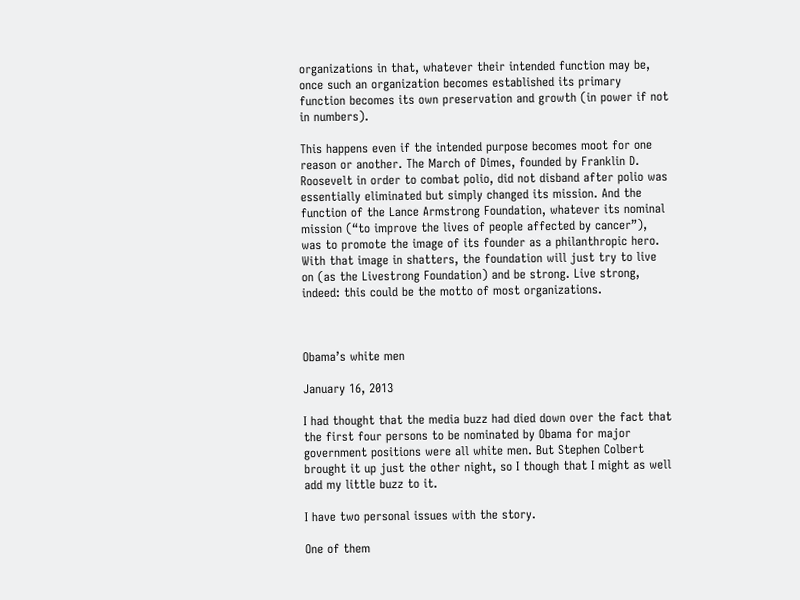organizations in that, whatever their intended function may be, once such an organization becomes established its primary function becomes its own preservation and growth (in power if not in numbers).

This happens even if the intended purpose becomes moot for one reason or another. The March of Dimes, founded by Franklin D. Roosevelt in order to combat polio, did not disband after polio was essentially eliminated but simply changed its mission. And the function of the Lance Armstrong Foundation, whatever its nominal mission (“to improve the lives of people affected by cancer”), was to promote the image of its founder as a philanthropic hero. With that image in shatters, the foundation will just try to live on (as the Livestrong Foundation) and be strong. Live strong, indeed: this could be the motto of most organizations.



Obama’s white men

January 16, 2013

I had thought that the media buzz had died down over the fact that the first four persons to be nominated by Obama for major government positions were all white men. But Stephen Colbert brought it up just the other night, so I though that I might as well add my little buzz to it.

I have two personal issues with the story.

One of them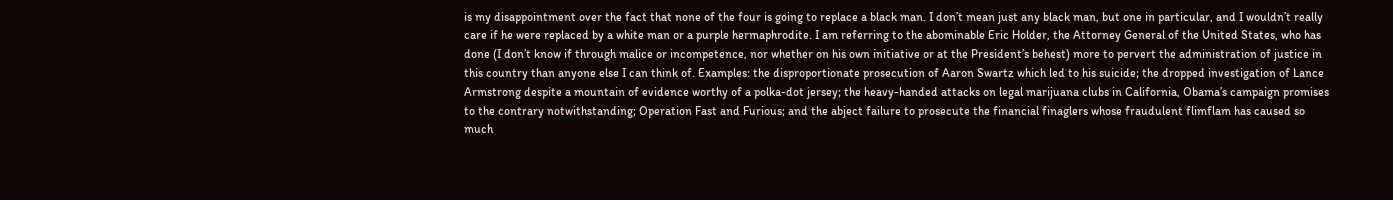is my disappointment over the fact that none of the four is going to replace a black man. I don’t mean just any black man, but one in particular, and I wouldn’t really care if he were replaced by a white man or a purple hermaphrodite. I am referring to the abominable Eric Holder, the Attorney General of the United States, who has done (I don’t know if through malice or incompetence, nor whether on his own initiative or at the President’s behest) more to pervert the administration of justice in this country than anyone else I can think of. Examples: the disproportionate prosecution of Aaron Swartz which led to his suicide; the dropped investigation of Lance Armstrong despite a mountain of evidence worthy of a polka-dot jersey; the heavy-handed attacks on legal marijuana clubs in California, Obama’s campaign promises to the contrary notwithstanding; Operation Fast and Furious; and the abject failure to prosecute the financial finaglers whose fraudulent flimflam has caused so much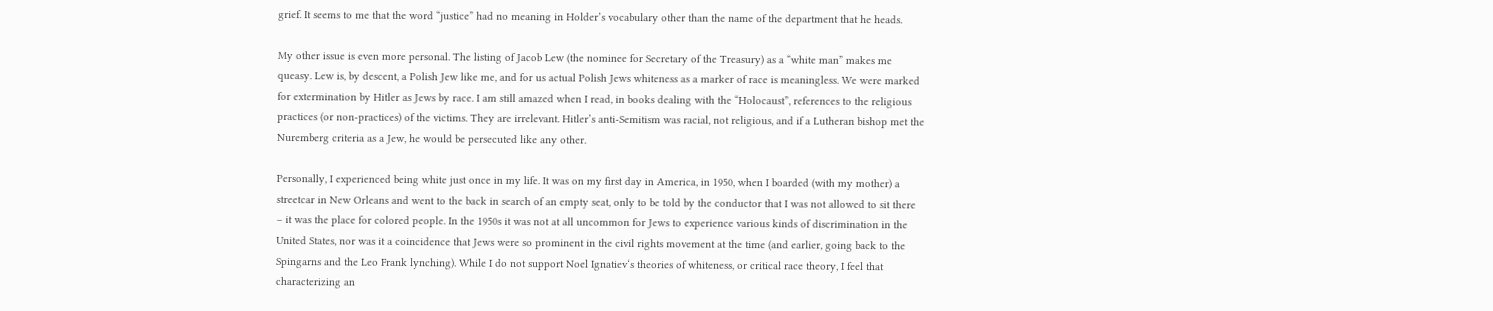grief. It seems to me that the word “justice” had no meaning in Holder’s vocabulary other than the name of the department that he heads.

My other issue is even more personal. The listing of Jacob Lew (the nominee for Secretary of the Treasury) as a “white man” makes me queasy. Lew is, by descent, a Polish Jew like me, and for us actual Polish Jews whiteness as a marker of race is meaningless. We were marked for extermination by Hitler as Jews by race. I am still amazed when I read, in books dealing with the “Holocaust”, references to the religious practices (or non-practices) of the victims. They are irrelevant. Hitler’s anti-Semitism was racial, not religious, and if a Lutheran bishop met the Nuremberg criteria as a Jew, he would be persecuted like any other.

Personally, I experienced being white just once in my life. It was on my first day in America, in 1950, when I boarded (with my mother) a streetcar in New Orleans and went to the back in search of an empty seat, only to be told by the conductor that I was not allowed to sit there – it was the place for colored people. In the 1950s it was not at all uncommon for Jews to experience various kinds of discrimination in the United States, nor was it a coincidence that Jews were so prominent in the civil rights movement at the time (and earlier, going back to the Spingarns and the Leo Frank lynching). While I do not support Noel Ignatiev‘s theories of whiteness, or critical race theory, I feel that characterizing an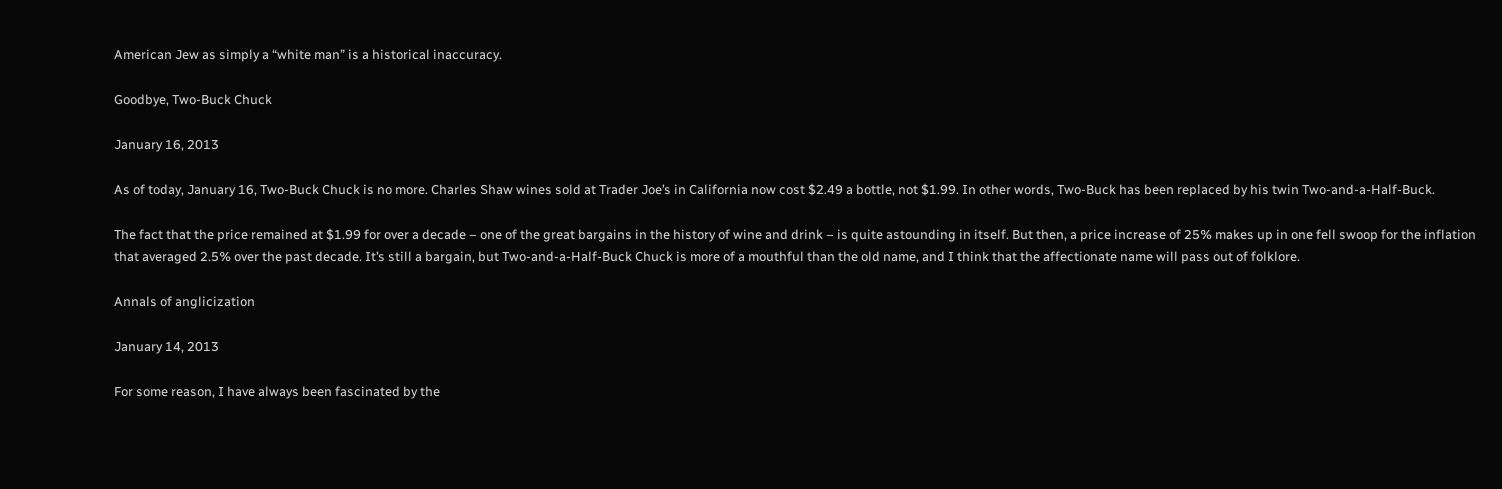American Jew as simply a “white man” is a historical inaccuracy.

Goodbye, Two-Buck Chuck

January 16, 2013

As of today, January 16, Two-Buck Chuck is no more. Charles Shaw wines sold at Trader Joe’s in California now cost $2.49 a bottle, not $1.99. In other words, Two-Buck has been replaced by his twin Two-and-a-Half-Buck.

The fact that the price remained at $1.99 for over a decade – one of the great bargains in the history of wine and drink – is quite astounding in itself. But then, a price increase of 25% makes up in one fell swoop for the inflation that averaged 2.5% over the past decade. It’s still a bargain, but Two-and-a-Half-Buck Chuck is more of a mouthful than the old name, and I think that the affectionate name will pass out of folklore.

Annals of anglicization

January 14, 2013

For some reason, I have always been fascinated by the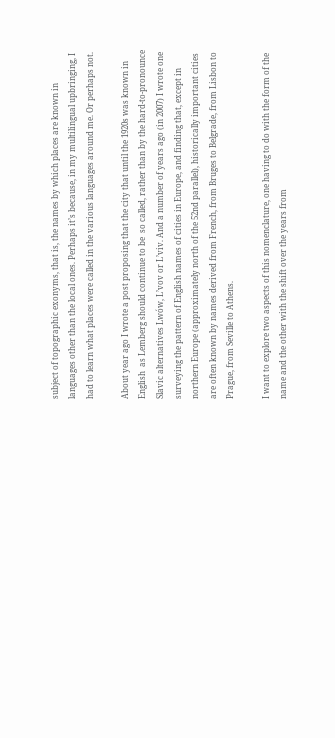subject of topographic exonyms, that is, the names by which places are known in languages other than the local ones. Perhaps it’s because, in my multilingual upbringing, I had to learn what places were called in the various languages around me. Or perhaps not.

About year ago I wrote a post proposing that the city that until the 1920s was known in English  as Lemberg should continue to be  so called, rather than by the hard-to-pronounce Slavic alternatives Lwów, L’vov or L’viv. And a number of years ago (in 2007) I wrote one surveying the pattern of English names of cities in Europe, and finding that, except in northern Europe (approximately north of the 52nd parallel), historically important cities are often known by names derived from French, from Bruges to Belgrade, from Lisbon to Prague, from Seville to Athens.

I want to explore two aspects of this nomenclature, one having to do with the form of the name and the other with the shift over the years from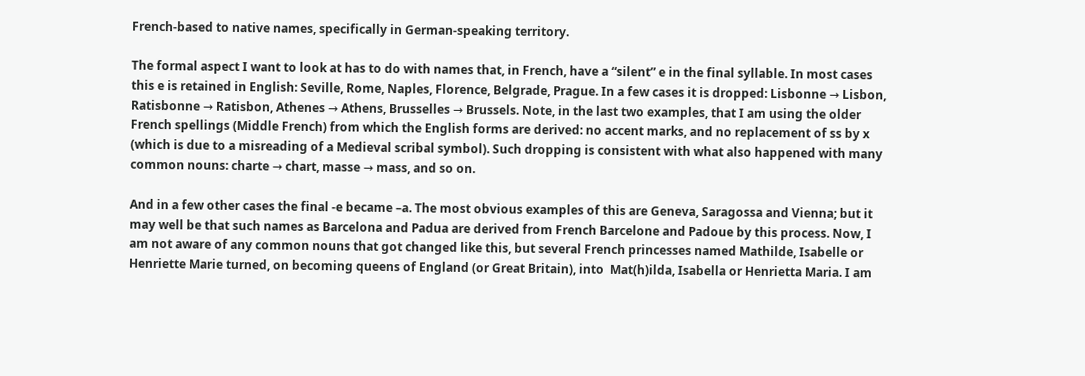French-based to native names, specifically in German-speaking territory.

The formal aspect I want to look at has to do with names that, in French, have a “silent” e in the final syllable. In most cases this e is retained in English: Seville, Rome, Naples, Florence, Belgrade, Prague. In a few cases it is dropped: Lisbonne → Lisbon, Ratisbonne → Ratisbon, Athenes → Athens, Brusselles → Brussels. Note, in the last two examples, that I am using the older French spellings (Middle French) from which the English forms are derived: no accent marks, and no replacement of ss by x (which is due to a misreading of a Medieval scribal symbol). Such dropping is consistent with what also happened with many common nouns: charte → chart, masse → mass, and so on.

And in a few other cases the final -e became –a. The most obvious examples of this are Geneva, Saragossa and Vienna; but it may well be that such names as Barcelona and Padua are derived from French Barcelone and Padoue by this process. Now, I am not aware of any common nouns that got changed like this, but several French princesses named Mathilde, Isabelle or Henriette Marie turned, on becoming queens of England (or Great Britain), into  Mat(h)ilda, Isabella or Henrietta Maria. I am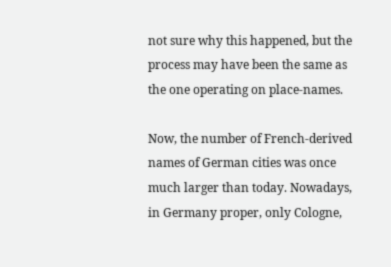not sure why this happened, but the process may have been the same as the one operating on place-names.

Now, the number of French-derived names of German cities was once much larger than today. Nowadays, in Germany proper, only Cologne,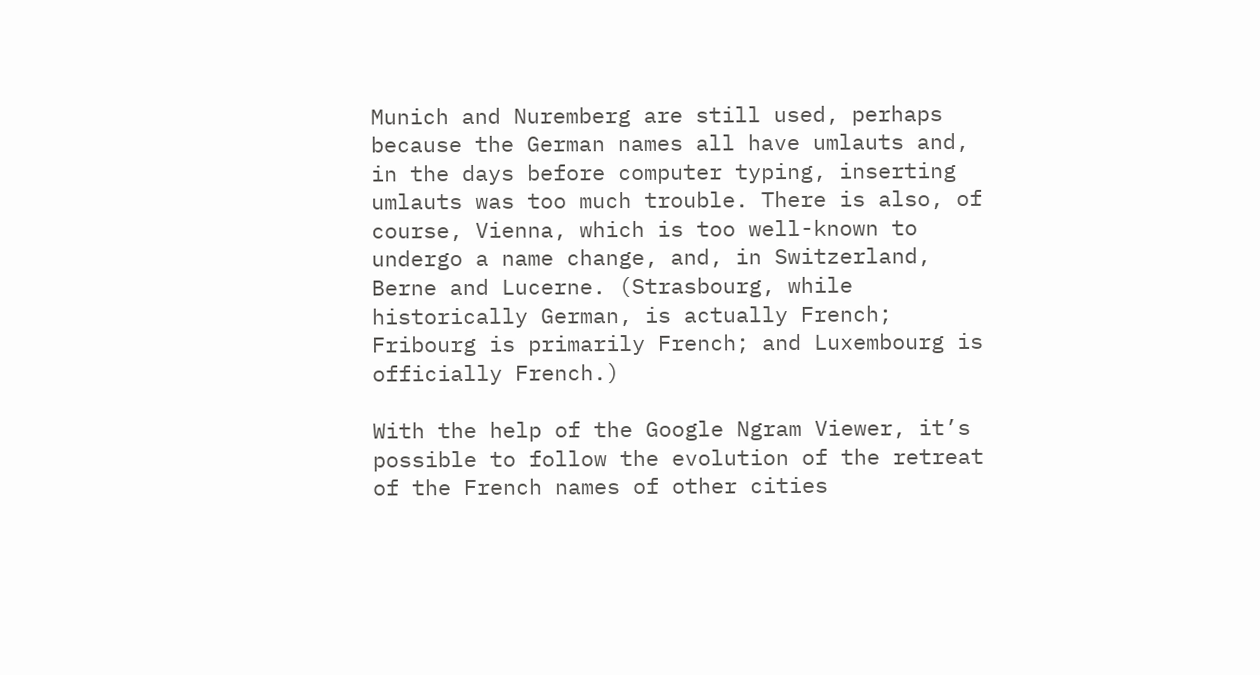Munich and Nuremberg are still used, perhaps because the German names all have umlauts and, in the days before computer typing, inserting umlauts was too much trouble. There is also, of course, Vienna, which is too well-known to undergo a name change, and, in Switzerland, Berne and Lucerne. (Strasbourg, while historically German, is actually French; Fribourg is primarily French; and Luxembourg is officially French.)

With the help of the Google Ngram Viewer, it’s possible to follow the evolution of the retreat of the French names of other cities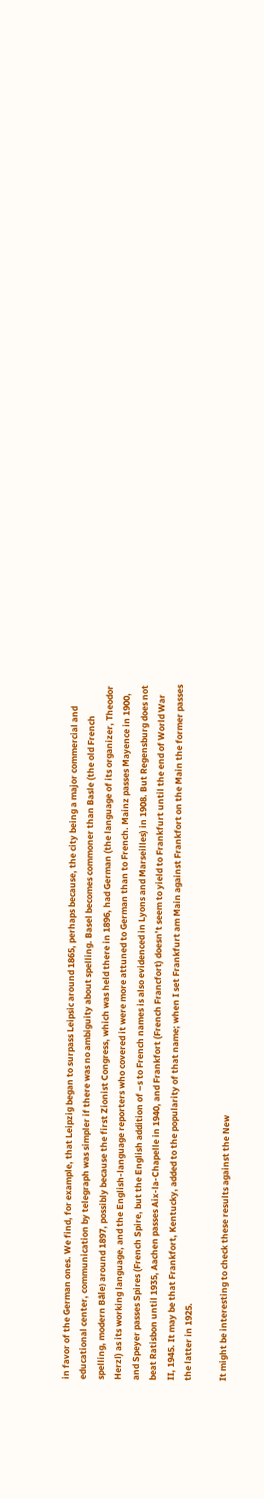in favor of the German ones. We find, for example, that Leipzig began to surpass Leipsic around 1865, perhaps because, the city being a major commercial and educational center, communication by telegraph was simpler if there was no ambiguity about spelling. Basel becomes commoner than Basle (the old French spelling, modern Bâle) around 1897, possibly because the first Zionist Congress, which was held there in 1896, had German (the language of its organizer, Theodor Herzl) as its working language, and the English-language reporters who covered it were more attuned to German than to French. Mainz passes Mayence in 1900, and Speyer passes Spires (French Spire, but the English addition of –s to French names is also evidenced in Lyons and Marseilles) in 1908. But Regensburg does not beat Ratisbon until 1935, Aachen passes Aix-la-Chapelle in 1940, and Frankfort (French Francfort) doesn’t seem to yield to Frankfurt until the end of World War II, 1945. It may be that Frankfort, Kentucky, added to the popularity of that name; when I set Frankfurt am Main against Frankfort on the Main the former passes the latter in 1925.

It might be interesting to check these results against the New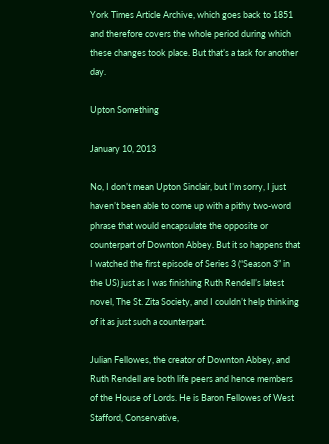York Times Article Archive, which goes back to 1851 and therefore covers the whole period during which these changes took place. But that’s a task for another day.

Upton Something

January 10, 2013

No, I don’t mean Upton Sinclair, but I’m sorry, I just haven’t been able to come up with a pithy two-word phrase that would encapsulate the opposite or counterpart of Downton Abbey. But it so happens that I watched the first episode of Series 3 (“Season 3” in the US) just as I was finishing Ruth Rendell’s latest novel, The St. Zita Society, and I couldn’t help thinking of it as just such a counterpart.

Julian Fellowes, the creator of Downton Abbey, and Ruth Rendell are both life peers and hence members of the House of Lords. He is Baron Fellowes of West Stafford, Conservative,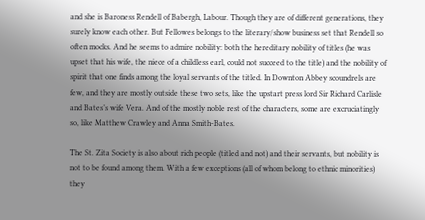and she is Baroness Rendell of Babergh, Labour. Though they are of different generations, they surely know each other. But Fellowes belongs to the literary/show business set that Rendell so often mocks. And he seems to admire nobility: both the hereditary nobility of titles (he was upset that his wife, the niece of a childless earl, could not succeed to the title) and the nobility of spirit that one finds among the loyal servants of the titled. In Downton Abbey scoundrels are few, and they are mostly outside these two sets, like the upstart press lord Sir Richard Carlisle and Bates’s wife Vera. And of the mostly noble rest of the characters, some are excruciatingly so, like Matthew Crawley and Anna Smith-Bates.

The St. Zita Society is also about rich people (titled and not) and their servants, but nobility is not to be found among them. With a few exceptions (all of whom belong to ethnic minorities) they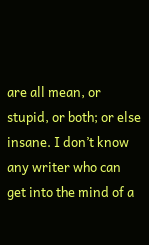are all mean, or stupid, or both; or else insane. I don’t know any writer who can get into the mind of a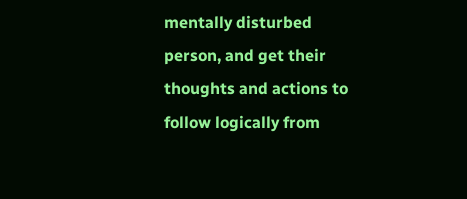mentally disturbed person, and get their thoughts and actions to follow logically from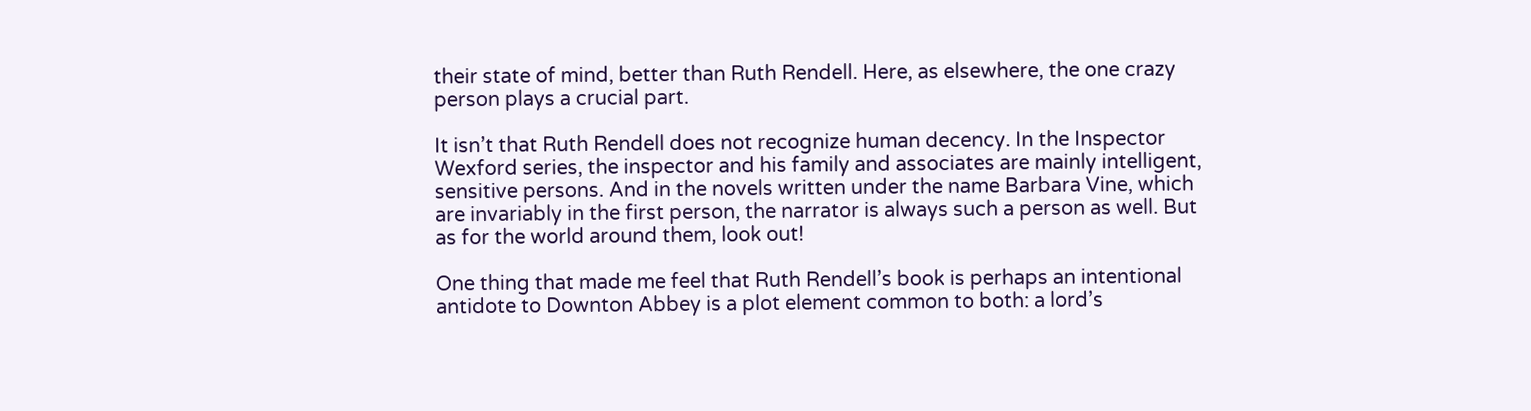their state of mind, better than Ruth Rendell. Here, as elsewhere, the one crazy person plays a crucial part.

It isn’t that Ruth Rendell does not recognize human decency. In the Inspector Wexford series, the inspector and his family and associates are mainly intelligent, sensitive persons. And in the novels written under the name Barbara Vine, which are invariably in the first person, the narrator is always such a person as well. But as for the world around them, look out!

One thing that made me feel that Ruth Rendell’s book is perhaps an intentional antidote to Downton Abbey is a plot element common to both: a lord’s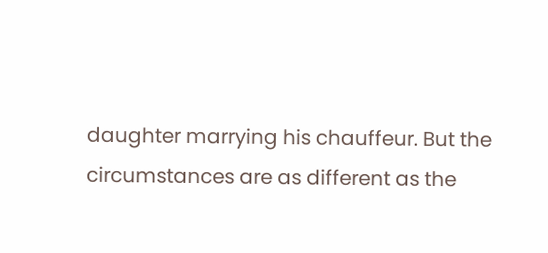daughter marrying his chauffeur. But the circumstances are as different as the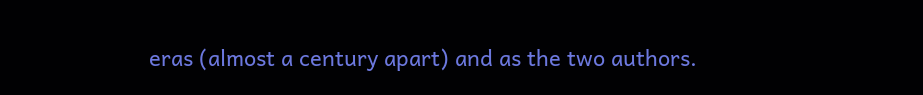eras (almost a century apart) and as the two authors.